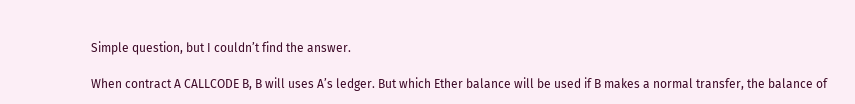Simple question, but I couldn’t find the answer.

When contract A CALLCODE B, B will uses A’s ledger. But which Ether balance will be used if B makes a normal transfer, the balance of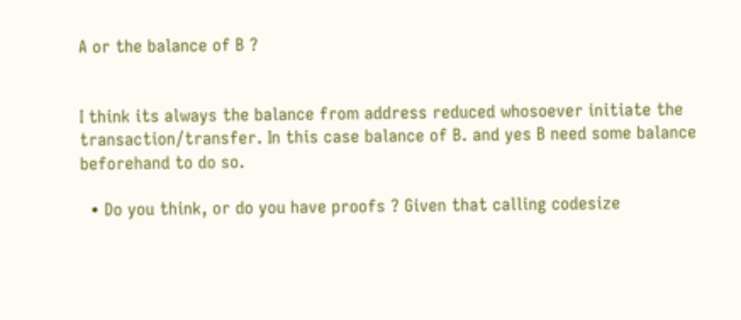A or the balance of B ?


I think its always the balance from address reduced whosoever initiate the transaction/transfer. In this case balance of B. and yes B need some balance beforehand to do so.

  • Do you think, or do you have proofs ? Given that calling codesize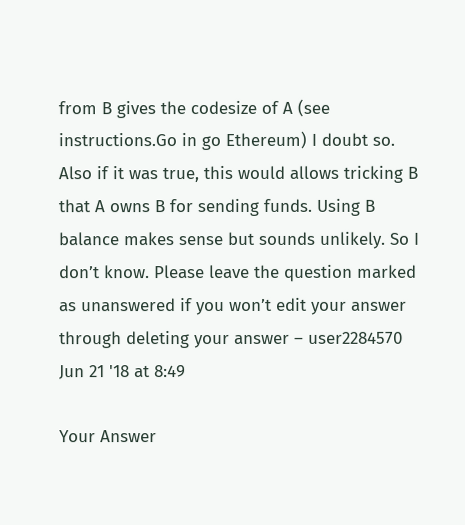from B gives the codesize of A (see instructions.Go in go Ethereum) I doubt so. Also if it was true, this would allows tricking B that A owns B for sending funds. Using B balance makes sense but sounds unlikely. So I don’t know. Please leave the question marked as unanswered if you won’t edit your answer through deleting your answer – user2284570 Jun 21 '18 at 8:49

Your Answer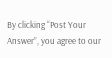By clicking “Post Your Answer”, you agree to our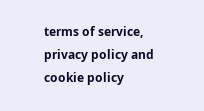terms of service, privacy policy and cookie policy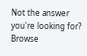Not the answer you're looking for? Browse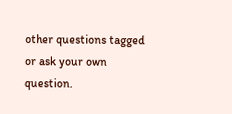other questions tagged or ask your own question.